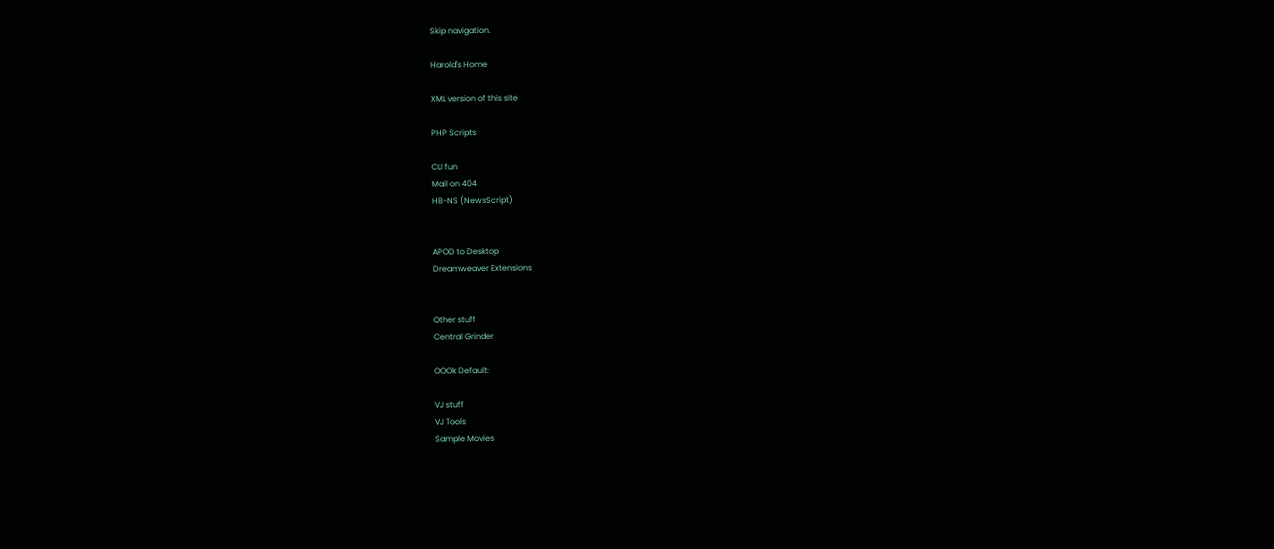Skip navigation.

Harold's Home

XML version of this site

PHP Scripts

CLI fun
Mail on 404
HB-NS (NewsScript)


APOD to Desktop
Dreamweaver Extensions


Other stuff
Central Grinder

OOOk Default:

VJ stuff
VJ Tools
Sample Movies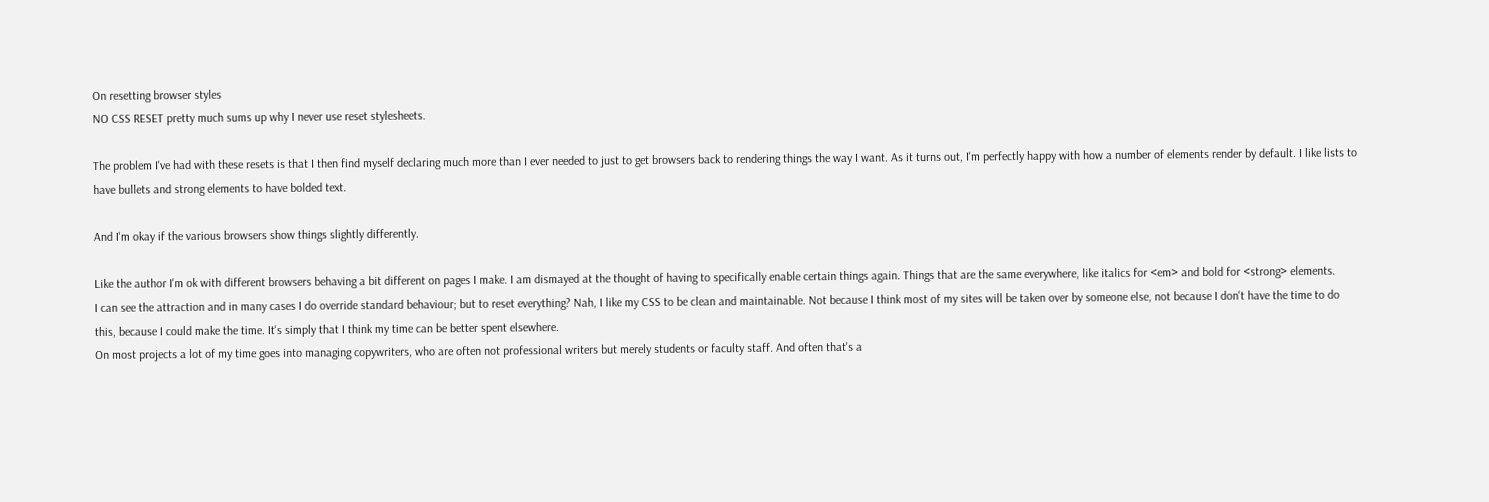On resetting browser styles
NO CSS RESET pretty much sums up why I never use reset stylesheets.

The problem I've had with these resets is that I then find myself declaring much more than I ever needed to just to get browsers back to rendering things the way I want. As it turns out, I'm perfectly happy with how a number of elements render by default. I like lists to have bullets and strong elements to have bolded text.

And I'm okay if the various browsers show things slightly differently.

Like the author I'm ok with different browsers behaving a bit different on pages I make. I am dismayed at the thought of having to specifically enable certain things again. Things that are the same everywhere, like italics for <em> and bold for <strong> elements.
I can see the attraction and in many cases I do override standard behaviour; but to reset everything? Nah, I like my CSS to be clean and maintainable. Not because I think most of my sites will be taken over by someone else, not because I don't have the time to do this, because I could make the time. It's simply that I think my time can be better spent elsewhere.
On most projects a lot of my time goes into managing copywriters, who are often not professional writers but merely students or faculty staff. And often that's a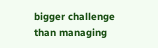bigger challenge than managing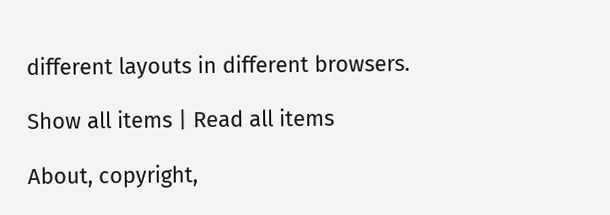different layouts in different browsers.

Show all items | Read all items

About, copyright,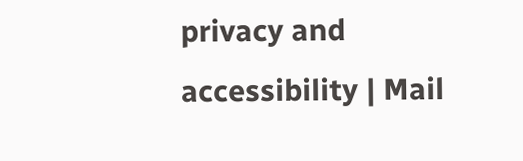privacy and accessibility | Mail